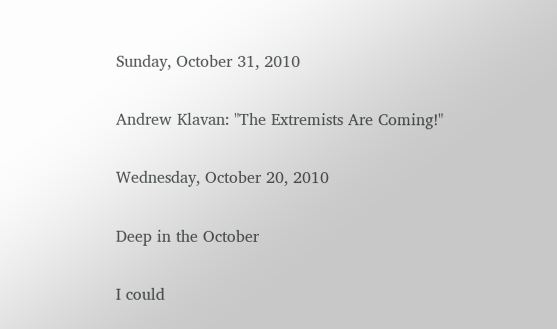Sunday, October 31, 2010

Andrew Klavan: "The Extremists Are Coming!"

Wednesday, October 20, 2010

Deep in the October

I could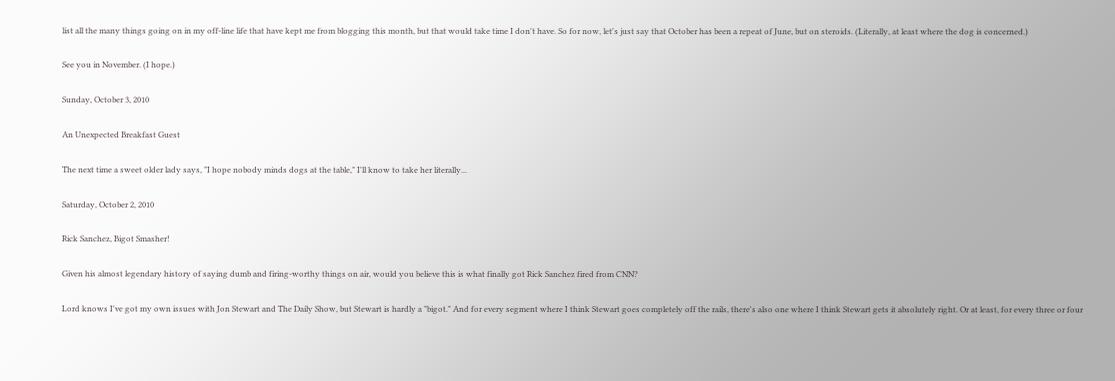list all the many things going on in my off-line life that have kept me from blogging this month, but that would take time I don't have. So for now, let's just say that October has been a repeat of June, but on steroids. (Literally, at least where the dog is concerned.)

See you in November. (I hope.)

Sunday, October 3, 2010

An Unexpected Breakfast Guest

The next time a sweet older lady says, "I hope nobody minds dogs at the table," I'll know to take her literally...

Saturday, October 2, 2010

Rick Sanchez, Bigot Smasher!

Given his almost legendary history of saying dumb and firing-worthy things on air, would you believe this is what finally got Rick Sanchez fired from CNN?

Lord knows I've got my own issues with Jon Stewart and The Daily Show, but Stewart is hardly a "bigot." And for every segment where I think Stewart goes completely off the rails, there's also one where I think Stewart gets it absolutely right. Or at least, for every three or four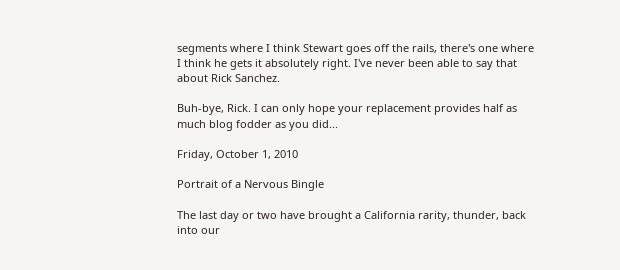segments where I think Stewart goes off the rails, there's one where I think he gets it absolutely right. I've never been able to say that about Rick Sanchez.

Buh-bye, Rick. I can only hope your replacement provides half as much blog fodder as you did...

Friday, October 1, 2010

Portrait of a Nervous Bingle

The last day or two have brought a California rarity, thunder, back into our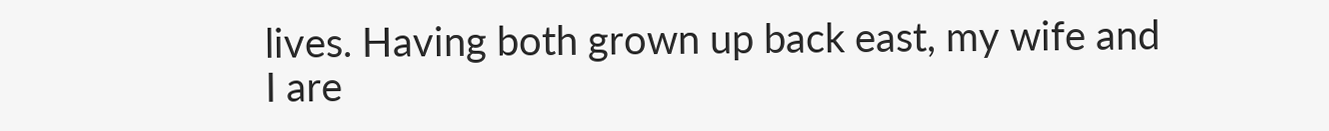lives. Having both grown up back east, my wife and I are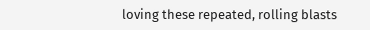loving these repeated, rolling blasts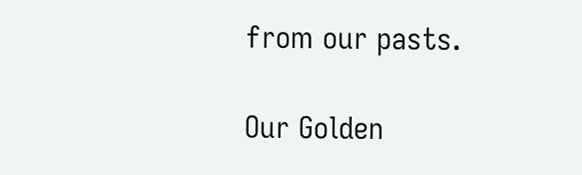from our pasts.

Our Golden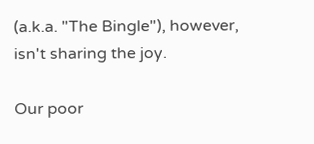(a.k.a. "The Bingle"), however, isn't sharing the joy.

Our poor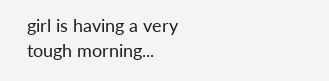girl is having a very tough morning...